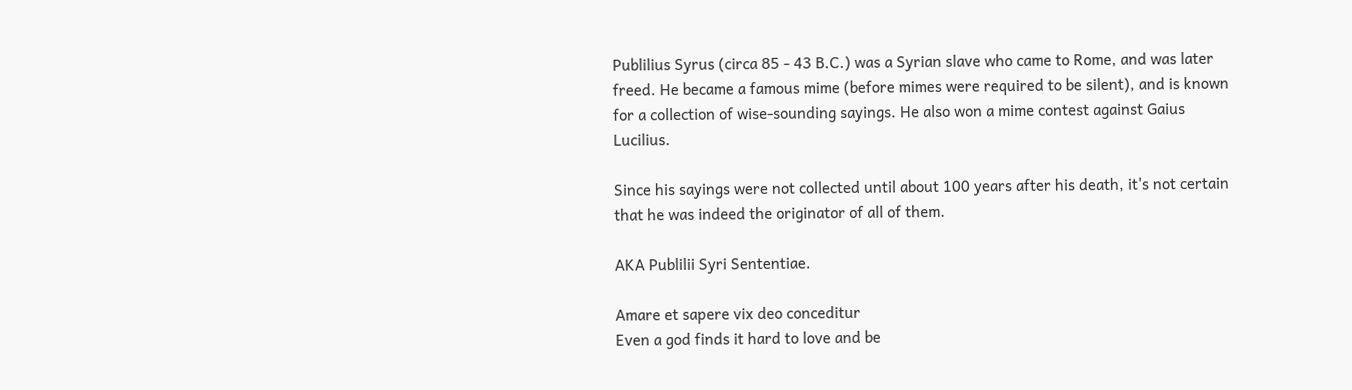Publilius Syrus (circa 85 - 43 B.C.) was a Syrian slave who came to Rome, and was later freed. He became a famous mime (before mimes were required to be silent), and is known for a collection of wise-sounding sayings. He also won a mime contest against Gaius Lucilius.

Since his sayings were not collected until about 100 years after his death, it's not certain that he was indeed the originator of all of them.

AKA Publilii Syri Sententiae.

Amare et sapere vix deo conceditur
Even a god finds it hard to love and be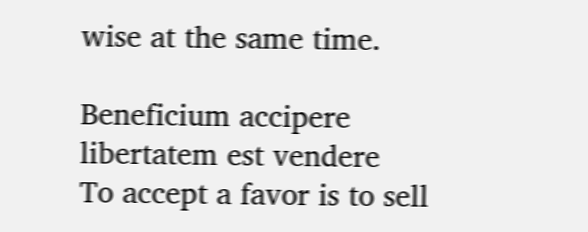wise at the same time.

Beneficium accipere libertatem est vendere
To accept a favor is to sell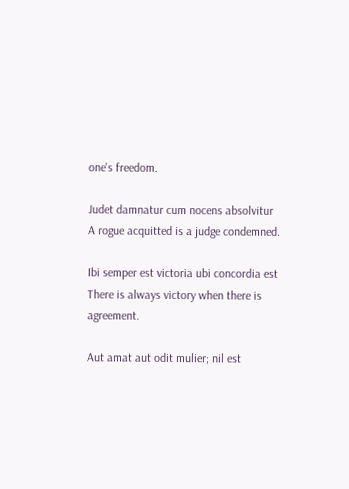one's freedom.

Judet damnatur cum nocens absolvitur
A rogue acquitted is a judge condemned.

Ibi semper est victoria ubi concordia est
There is always victory when there is agreement.

Aut amat aut odit mulier; nil est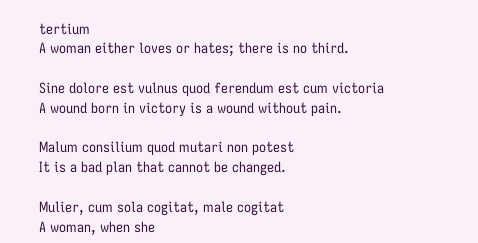tertium
A woman either loves or hates; there is no third.

Sine dolore est vulnus quod ferendum est cum victoria
A wound born in victory is a wound without pain.

Malum consilium quod mutari non potest
It is a bad plan that cannot be changed.

Mulier, cum sola cogitat, male cogitat
A woman, when she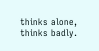thinks alone, thinks badly.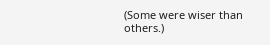(Some were wiser than others.)